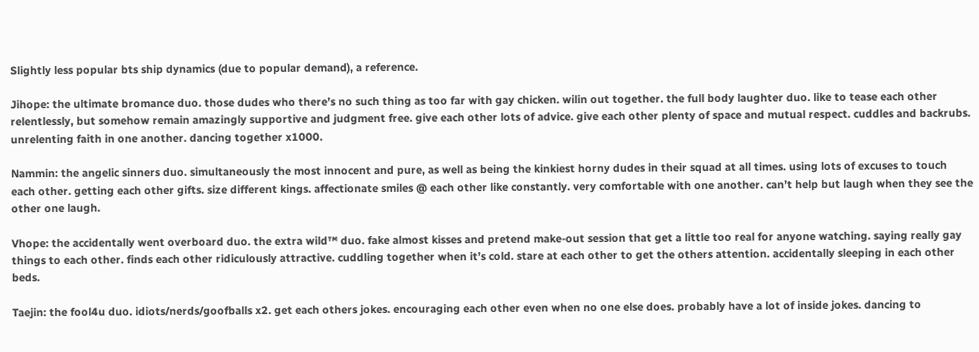Slightly less popular bts ship dynamics (due to popular demand), a reference.

Jihope: the ultimate bromance duo. those dudes who there’s no such thing as too far with gay chicken. wilin out together. the full body laughter duo. like to tease each other relentlessly, but somehow remain amazingly supportive and judgment free. give each other lots of advice. give each other plenty of space and mutual respect. cuddles and backrubs. unrelenting faith in one another. dancing together x1000.

Nammin: the angelic sinners duo. simultaneously the most innocent and pure, as well as being the kinkiest horny dudes in their squad at all times. using lots of excuses to touch each other. getting each other gifts. size different kings. affectionate smiles @ each other like constantly. very comfortable with one another. can’t help but laugh when they see the other one laugh.

Vhope: the accidentally went overboard duo. the extra wild™ duo. fake almost kisses and pretend make-out session that get a little too real for anyone watching. saying really gay things to each other. finds each other ridiculously attractive. cuddling together when it’s cold. stare at each other to get the others attention. accidentally sleeping in each other beds.

Taejin: the fool4u duo. idiots/nerds/goofballs x2. get each others jokes. encouraging each other even when no one else does. probably have a lot of inside jokes. dancing to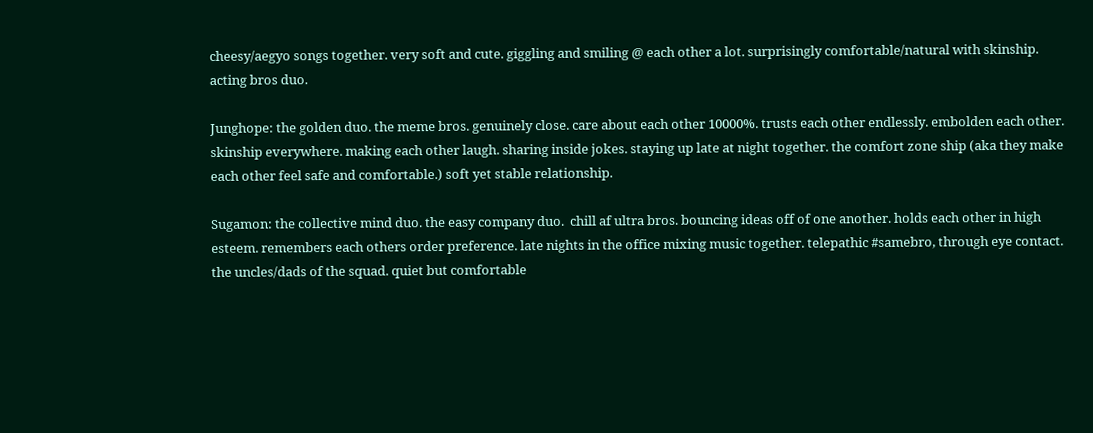cheesy/aegyo songs together. very soft and cute. giggling and smiling @ each other a lot. surprisingly comfortable/natural with skinship. acting bros duo.

Junghope: the golden duo. the meme bros. genuinely close. care about each other 10000%. trusts each other endlessly. embolden each other. skinship everywhere. making each other laugh. sharing inside jokes. staying up late at night together. the comfort zone ship (aka they make each other feel safe and comfortable.) soft yet stable relationship.

Sugamon: the collective mind duo. the easy company duo.  chill af ultra bros. bouncing ideas off of one another. holds each other in high esteem. remembers each others order preference. late nights in the office mixing music together. telepathic #samebro, through eye contact. the uncles/dads of the squad. quiet but comfortable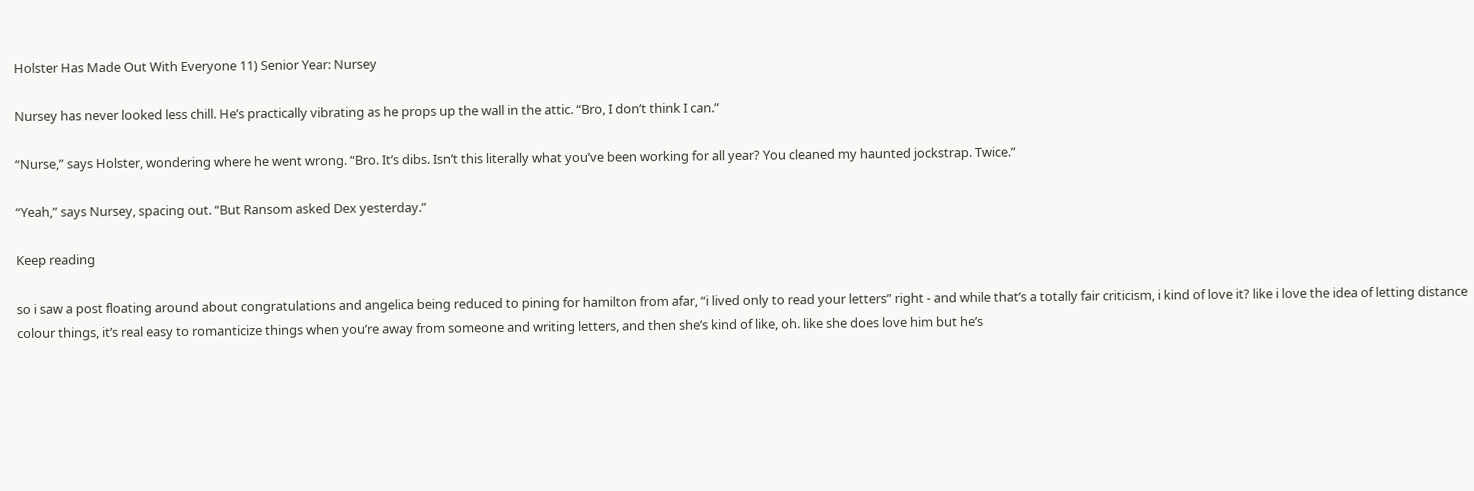Holster Has Made Out With Everyone 11) Senior Year: Nursey

Nursey has never looked less chill. He’s practically vibrating as he props up the wall in the attic. “Bro, I don’t think I can.”

“Nurse,” says Holster, wondering where he went wrong. “Bro. It’s dibs. Isn’t this literally what you’ve been working for all year? You cleaned my haunted jockstrap. Twice.”

“Yeah,” says Nursey, spacing out. “But Ransom asked Dex yesterday.”

Keep reading

so i saw a post floating around about congratulations and angelica being reduced to pining for hamilton from afar, “i lived only to read your letters” right - and while that’s a totally fair criticism, i kind of love it? like i love the idea of letting distance colour things, it’s real easy to romanticize things when you’re away from someone and writing letters, and then she’s kind of like, oh. like she does love him but he’s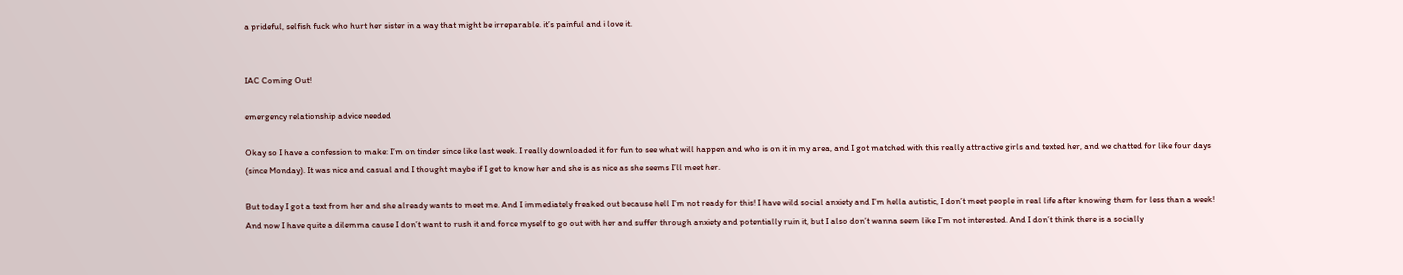a prideful, selfish fuck who hurt her sister in a way that might be irreparable. it’s painful and i love it.


IAC Coming Out!

emergency relationship advice needed

Okay so I have a confession to make: I’m on tinder since like last week. I really downloaded it for fun to see what will happen and who is on it in my area, and I got matched with this really attractive girls and texted her, and we chatted for like four days (since Monday). It was nice and casual and I thought maybe if I get to know her and she is as nice as she seems I’ll meet her.

But today I got a text from her and she already wants to meet me. And I immediately freaked out because hell I’m not ready for this! I have wild social anxiety and I’m hella autistic, I don’t meet people in real life after knowing them for less than a week! And now I have quite a dilemma cause I don’t want to rush it and force myself to go out with her and suffer through anxiety and potentially ruin it, but I also don’t wanna seem like I’m not interested. And I don’t think there is a socially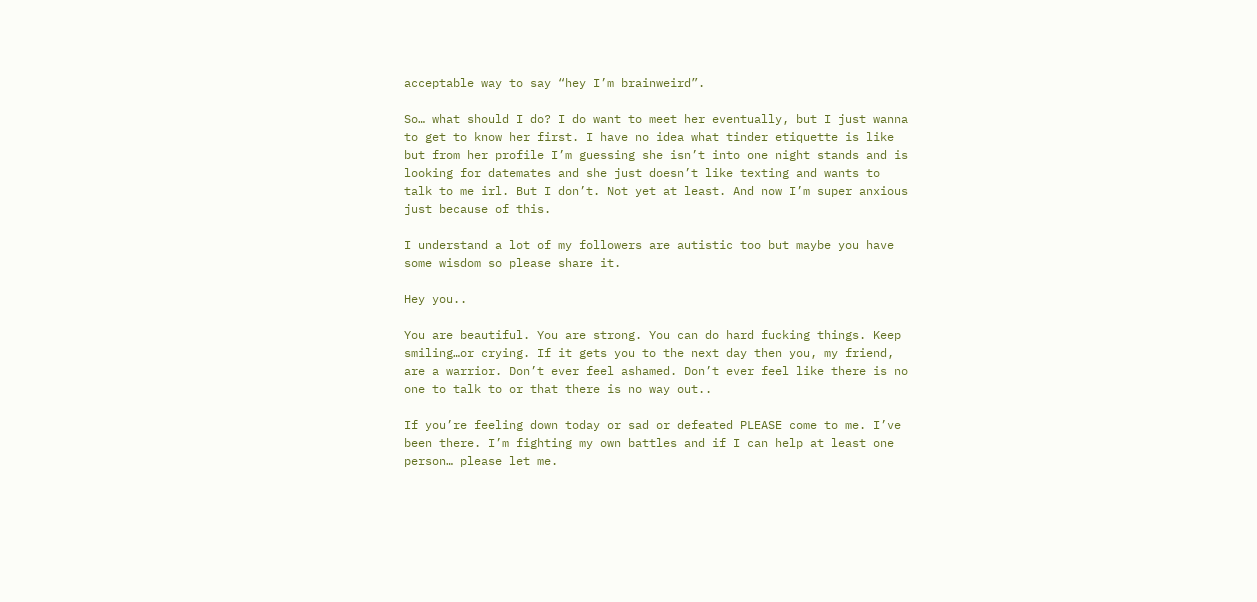acceptable way to say “hey I’m brainweird”.

So… what should I do? I do want to meet her eventually, but I just wanna to get to know her first. I have no idea what tinder etiquette is like but from her profile I’m guessing she isn’t into one night stands and is looking for datemates and she just doesn’t like texting and wants to talk to me irl. But I don’t. Not yet at least. And now I’m super anxious just because of this.

I understand a lot of my followers are autistic too but maybe you have some wisdom so please share it.

Hey you..

You are beautiful. You are strong. You can do hard fucking things. Keep smiling…or crying. If it gets you to the next day then you, my friend, are a warrior. Don’t ever feel ashamed. Don’t ever feel like there is no one to talk to or that there is no way out..

If you’re feeling down today or sad or defeated PLEASE come to me. I’ve been there. I’m fighting my own battles and if I can help at least one person… please let me.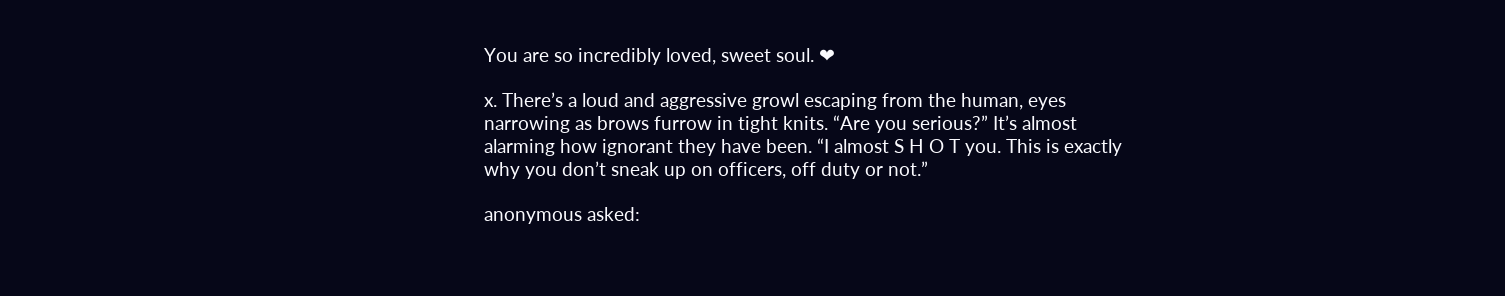You are so incredibly loved, sweet soul. ❤

x. There’s a loud and aggressive growl escaping from the human, eyes narrowing as brows furrow in tight knits. “Are you serious?” It’s almost alarming how ignorant they have been. “I almost S H O T you. This is exactly why you don’t sneak up on officers, off duty or not.”

anonymous asked: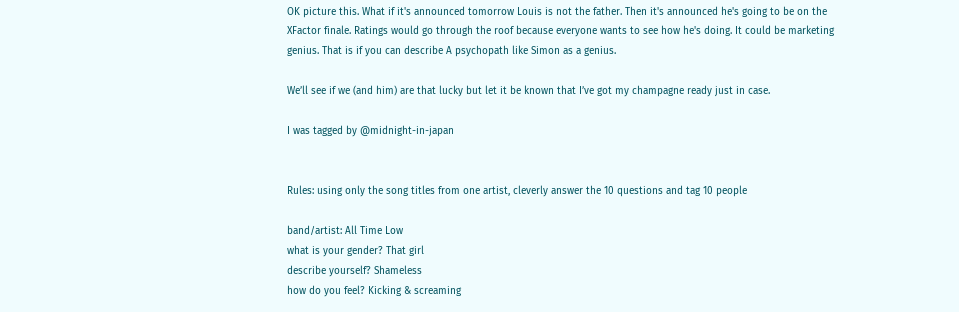OK picture this. What if it's announced tomorrow Louis is not the father. Then it's announced he's going to be on the XFactor finale. Ratings would go through the roof because everyone wants to see how he's doing. It could be marketing genius. That is if you can describe A psychopath like Simon as a genius.

We’ll see if we (and him) are that lucky but let it be known that I’ve got my champagne ready just in case.

I was tagged by @midnight-in-japan


Rules: using only the song titles from one artist, cleverly answer the 10 questions and tag 10 people

band/artist: All Time Low
what is your gender? That girl
describe yourself? Shameless
how do you feel? Kicking & screaming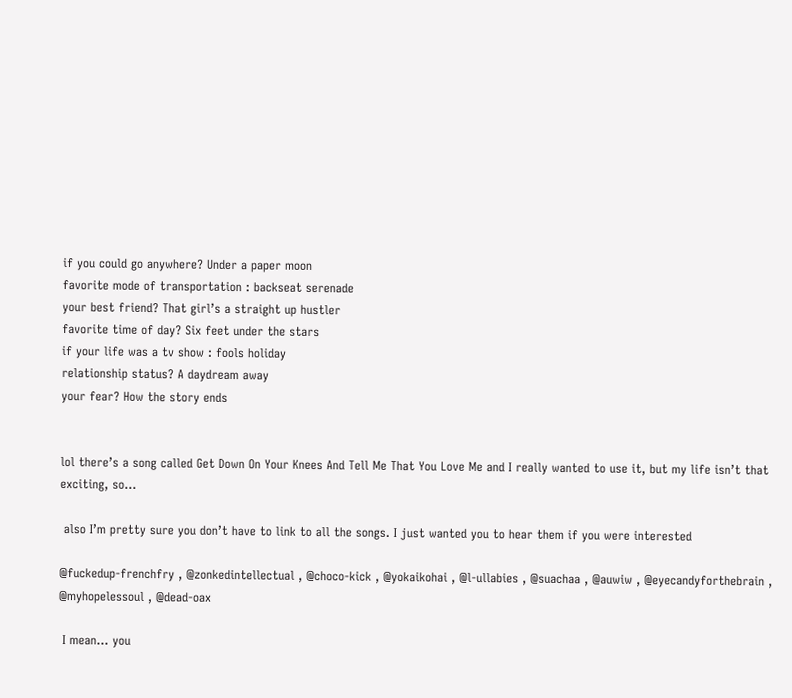if you could go anywhere? Under a paper moon
favorite mode of transportation : backseat serenade
your best friend? That girl’s a straight up hustler
favorite time of day? Six feet under the stars
if your life was a tv show : fools holiday
relationship status? A daydream away
your fear? How the story ends


lol there’s a song called Get Down On Your Knees And Tell Me That You Love Me and I really wanted to use it, but my life isn’t that exciting, so…

 also I’m pretty sure you don’t have to link to all the songs. I just wanted you to hear them if you were interested

@fuckedup-frenchfry , @zonkedintellectual , @choco-kick , @yokaikohai , @l-ullabies , @suachaa , @auwiw , @eyecandyforthebrain , @myhopelessoul , @dead-oax

 I mean… you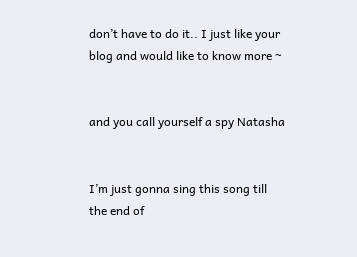don’t have to do it.. I just like your blog and would like to know more ~


and you call yourself a spy Natasha


I’m just gonna sing this song till the end of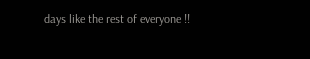days like the rest of everyone !!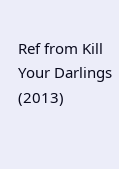Ref from Kill Your Darlings (2013)